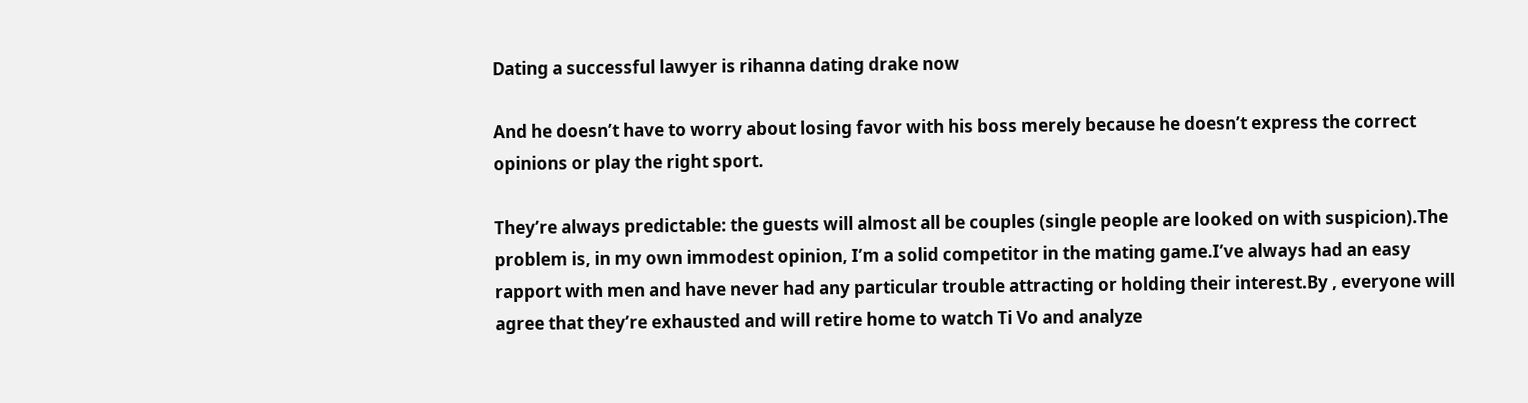Dating a successful lawyer is rihanna dating drake now

And he doesn’t have to worry about losing favor with his boss merely because he doesn’t express the correct opinions or play the right sport.

They’re always predictable: the guests will almost all be couples (single people are looked on with suspicion).The problem is, in my own immodest opinion, I’m a solid competitor in the mating game.I’ve always had an easy rapport with men and have never had any particular trouble attracting or holding their interest.By , everyone will agree that they’re exhausted and will retire home to watch Ti Vo and analyze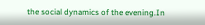the social dynamics of the evening.In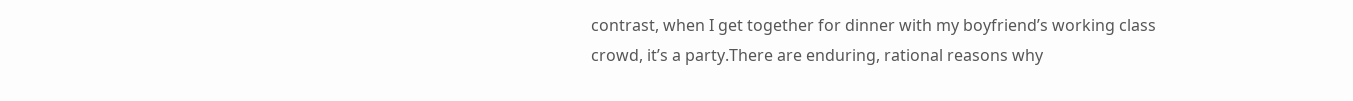contrast, when I get together for dinner with my boyfriend’s working class crowd, it’s a party.There are enduring, rational reasons why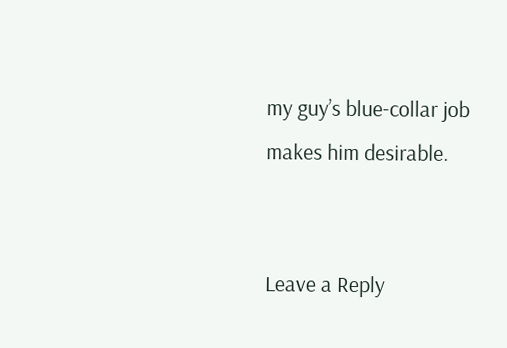my guy’s blue-collar job makes him desirable.


Leave a Reply